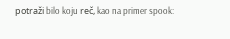potraži bilo koju reč, kao na primer spook: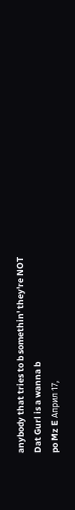anybody that tries to b somethin' they're NOT
Dat Gurl is a wanna b
po Mz E Април 17,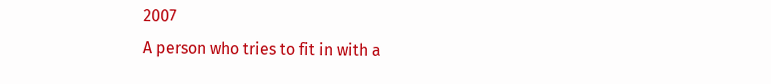2007
A person who tries to fit in with a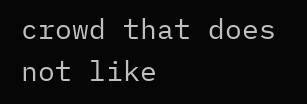crowd that does not like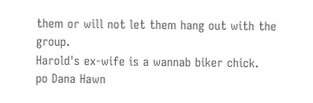them or will not let them hang out with the group.
Harold's ex-wife is a wannab biker chick.
po Dana Hawn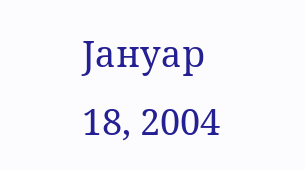Јануар 18, 2004